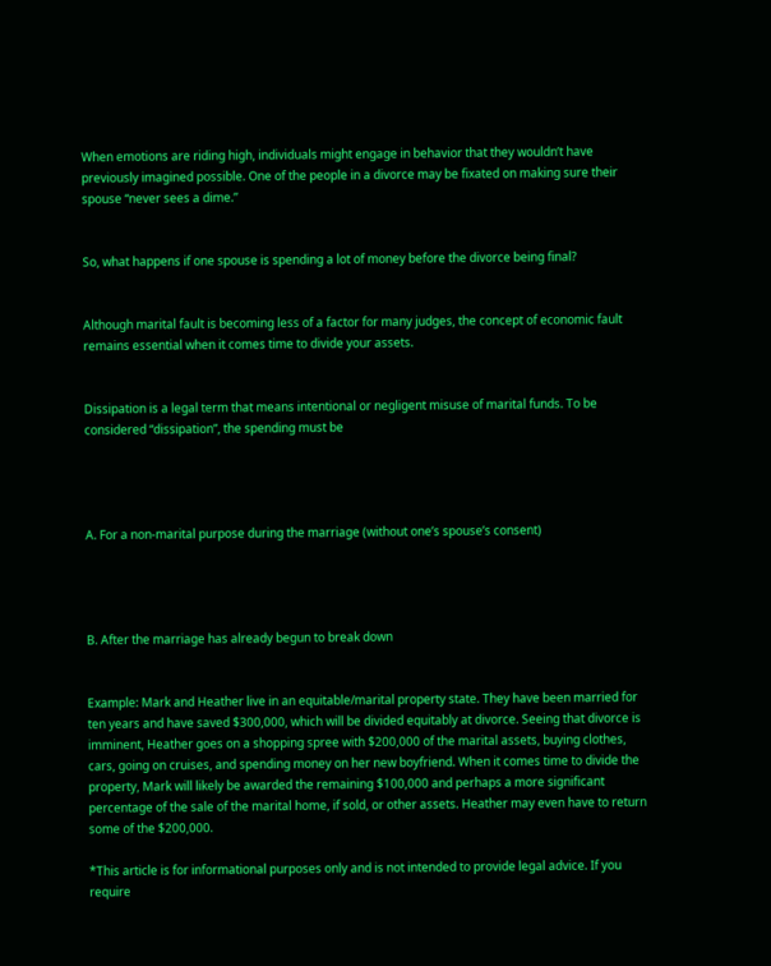When emotions are riding high, individuals might engage in behavior that they wouldn’t have previously imagined possible. One of the people in a divorce may be fixated on making sure their spouse “never sees a dime.”


So, what happens if one spouse is spending a lot of money before the divorce being final?


Although marital fault is becoming less of a factor for many judges, the concept of economic fault remains essential when it comes time to divide your assets.


Dissipation is a legal term that means intentional or negligent misuse of marital funds. To be considered “dissipation”, the spending must be




A. For a non-marital purpose during the marriage (without one’s spouse’s consent)




B. After the marriage has already begun to break down


Example: Mark and Heather live in an equitable/marital property state. They have been married for ten years and have saved $300,000, which will be divided equitably at divorce. Seeing that divorce is imminent, Heather goes on a shopping spree with $200,000 of the marital assets, buying clothes, cars, going on cruises, and spending money on her new boyfriend. When it comes time to divide the property, Mark will likely be awarded the remaining $100,000 and perhaps a more significant percentage of the sale of the marital home, if sold, or other assets. Heather may even have to return some of the $200,000.

*This article is for informational purposes only and is not intended to provide legal advice. If you require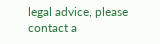legal advice, please contact a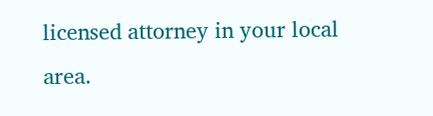licensed attorney in your local area.